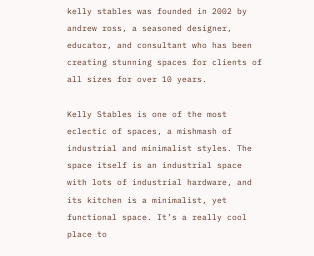kelly stables was founded in 2002 by andrew ross, a seasoned designer, educator, and consultant who has been creating stunning spaces for clients of all sizes for over 10 years.

Kelly Stables is one of the most eclectic of spaces, a mishmash of industrial and minimalist styles. The space itself is an industrial space with lots of industrial hardware, and its kitchen is a minimalist, yet functional space. It’s a really cool place to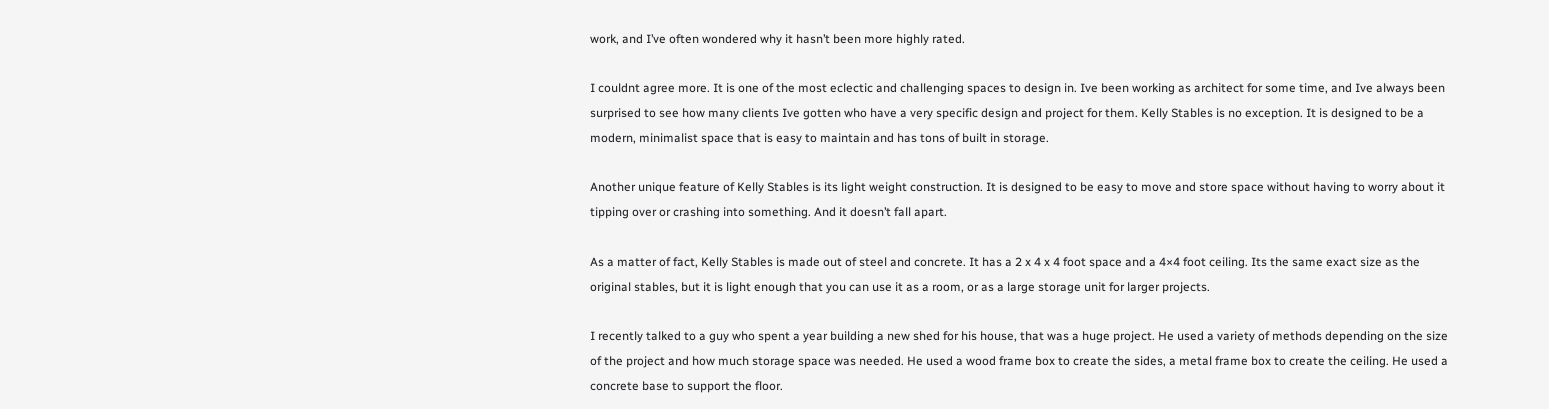work, and I’ve often wondered why it hasn’t been more highly rated.

I couldnt agree more. It is one of the most eclectic and challenging spaces to design in. Ive been working as architect for some time, and Ive always been surprised to see how many clients Ive gotten who have a very specific design and project for them. Kelly Stables is no exception. It is designed to be a modern, minimalist space that is easy to maintain and has tons of built in storage.

Another unique feature of Kelly Stables is its light weight construction. It is designed to be easy to move and store space without having to worry about it tipping over or crashing into something. And it doesn’t fall apart.

As a matter of fact, Kelly Stables is made out of steel and concrete. It has a 2 x 4 x 4 foot space and a 4×4 foot ceiling. Its the same exact size as the original stables, but it is light enough that you can use it as a room, or as a large storage unit for larger projects.

I recently talked to a guy who spent a year building a new shed for his house, that was a huge project. He used a variety of methods depending on the size of the project and how much storage space was needed. He used a wood frame box to create the sides, a metal frame box to create the ceiling. He used a concrete base to support the floor.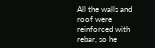All the walls and roof were reinforced with rebar, so he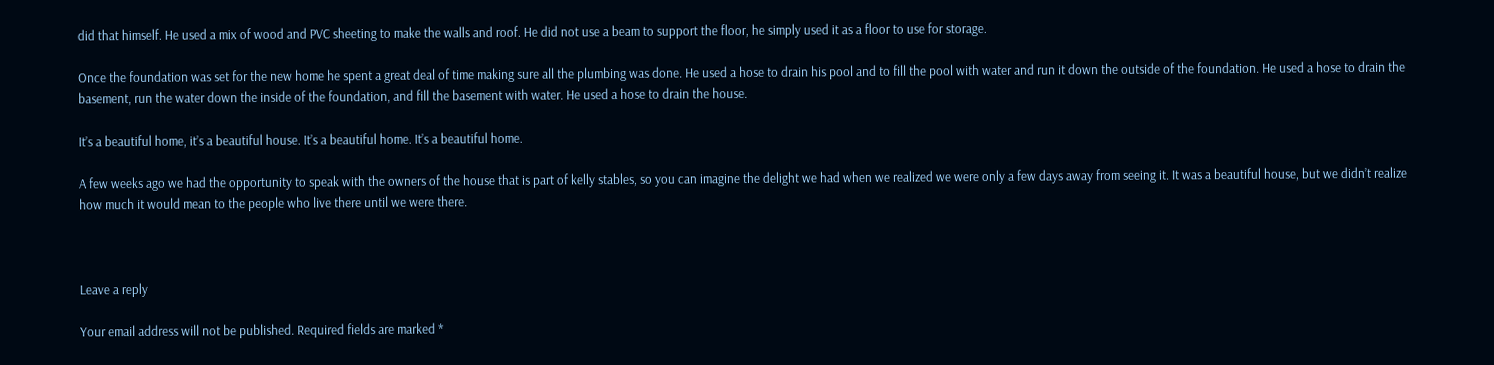did that himself. He used a mix of wood and PVC sheeting to make the walls and roof. He did not use a beam to support the floor, he simply used it as a floor to use for storage.

Once the foundation was set for the new home he spent a great deal of time making sure all the plumbing was done. He used a hose to drain his pool and to fill the pool with water and run it down the outside of the foundation. He used a hose to drain the basement, run the water down the inside of the foundation, and fill the basement with water. He used a hose to drain the house.

It’s a beautiful home, it’s a beautiful house. It’s a beautiful home. It’s a beautiful home.

A few weeks ago we had the opportunity to speak with the owners of the house that is part of kelly stables, so you can imagine the delight we had when we realized we were only a few days away from seeing it. It was a beautiful house, but we didn’t realize how much it would mean to the people who live there until we were there.



Leave a reply

Your email address will not be published. Required fields are marked *